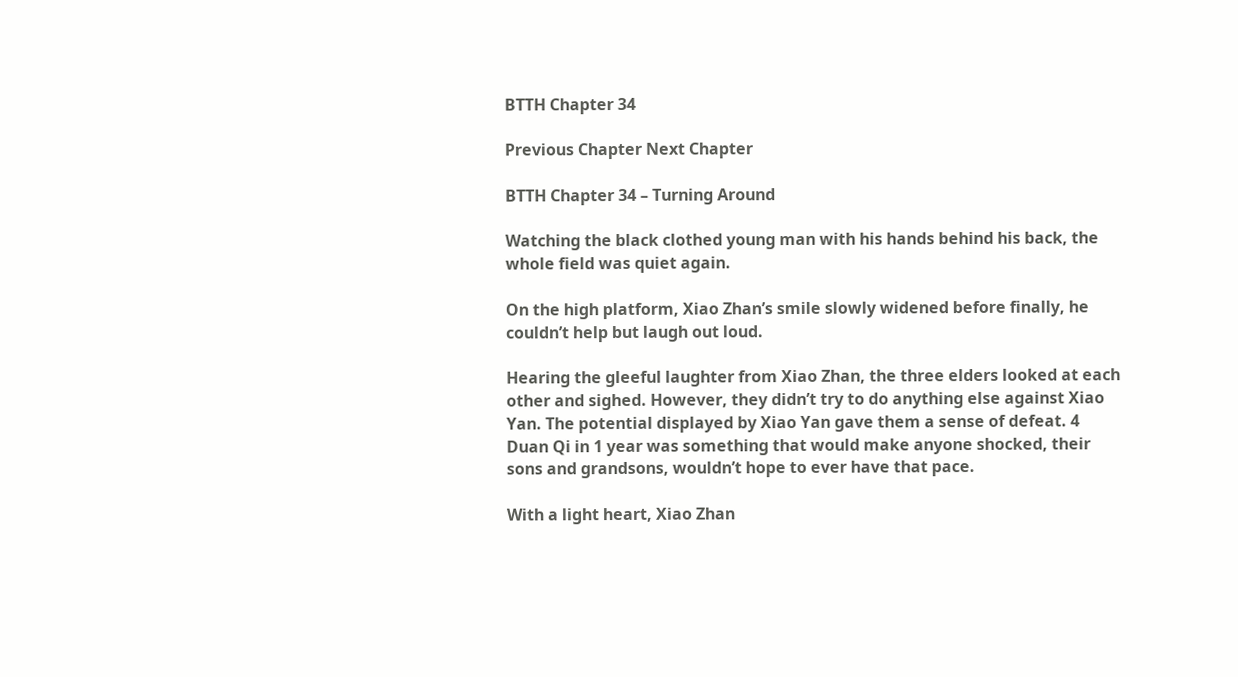BTTH Chapter 34

Previous Chapter Next Chapter

BTTH Chapter 34 – Turning Around

Watching the black clothed young man with his hands behind his back, the whole field was quiet again.

On the high platform, Xiao Zhan’s smile slowly widened before finally, he couldn’t help but laugh out loud.

Hearing the gleeful laughter from Xiao Zhan, the three elders looked at each other and sighed. However, they didn’t try to do anything else against Xiao Yan. The potential displayed by Xiao Yan gave them a sense of defeat. 4 Duan Qi in 1 year was something that would make anyone shocked, their sons and grandsons, wouldn’t hope to ever have that pace.

With a light heart, Xiao Zhan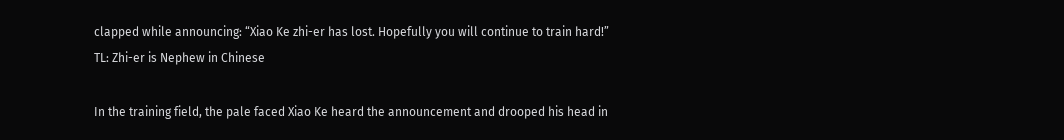clapped while announcing: “Xiao Ke zhi-er has lost. Hopefully you will continue to train hard!”
TL: Zhi-er is Nephew in Chinese

In the training field, the pale faced Xiao Ke heard the announcement and drooped his head in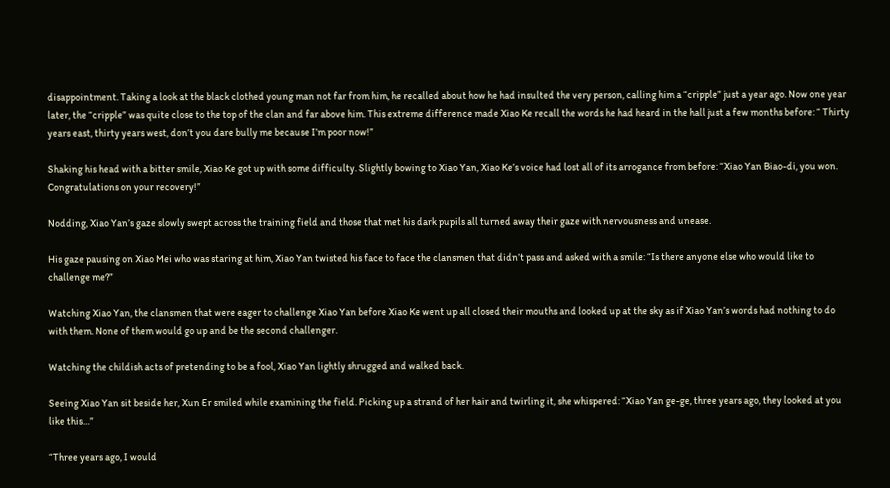disappointment. Taking a look at the black clothed young man not far from him, he recalled about how he had insulted the very person, calling him a “cripple” just a year ago. Now one year later, the “cripple” was quite close to the top of the clan and far above him. This extreme difference made Xiao Ke recall the words he had heard in the hall just a few months before: “ Thirty years east, thirty years west, don’t you dare bully me because I’m poor now!”

Shaking his head with a bitter smile, Xiao Ke got up with some difficulty. Slightly bowing to Xiao Yan, Xiao Ke’s voice had lost all of its arrogance from before: “Xiao Yan Biao-di, you won. Congratulations on your recovery!”

Nodding, Xiao Yan’s gaze slowly swept across the training field and those that met his dark pupils all turned away their gaze with nervousness and unease.

His gaze pausing on Xiao Mei who was staring at him, Xiao Yan twisted his face to face the clansmen that didn’t pass and asked with a smile: “Is there anyone else who would like to challenge me?”

Watching Xiao Yan, the clansmen that were eager to challenge Xiao Yan before Xiao Ke went up all closed their mouths and looked up at the sky as if Xiao Yan’s words had nothing to do with them. None of them would go up and be the second challenger.

Watching the childish acts of pretending to be a fool, Xiao Yan lightly shrugged and walked back.

Seeing Xiao Yan sit beside her, Xun Er smiled while examining the field. Picking up a strand of her hair and twirling it, she whispered: “Xiao Yan ge-ge, three years ago, they looked at you like this…”

“Three years ago, I would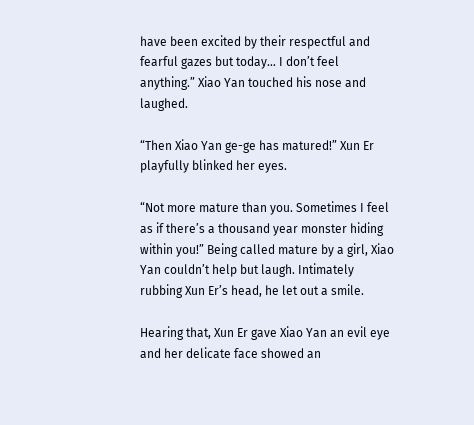have been excited by their respectful and fearful gazes but today… I don’t feel anything.” Xiao Yan touched his nose and laughed.

“Then Xiao Yan ge-ge has matured!” Xun Er playfully blinked her eyes.

“Not more mature than you. Sometimes I feel as if there’s a thousand year monster hiding within you!” Being called mature by a girl, Xiao Yan couldn’t help but laugh. Intimately rubbing Xun Er’s head, he let out a smile.

Hearing that, Xun Er gave Xiao Yan an evil eye and her delicate face showed an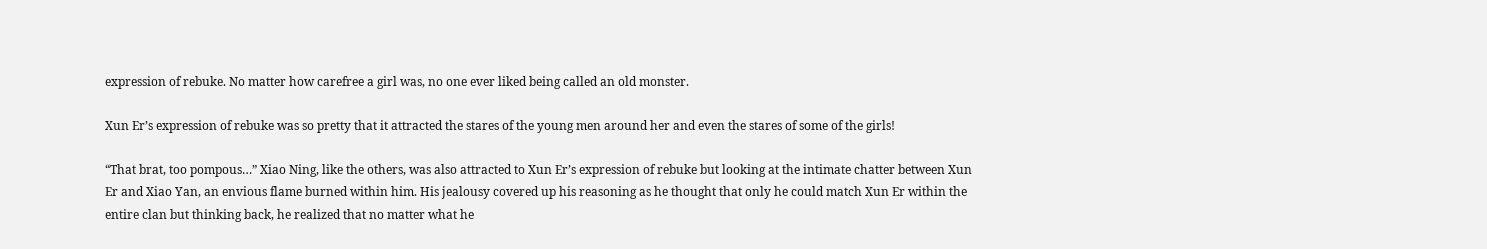expression of rebuke. No matter how carefree a girl was, no one ever liked being called an old monster.

Xun Er’s expression of rebuke was so pretty that it attracted the stares of the young men around her and even the stares of some of the girls!

“That brat, too pompous…” Xiao Ning, like the others, was also attracted to Xun Er’s expression of rebuke but looking at the intimate chatter between Xun Er and Xiao Yan, an envious flame burned within him. His jealousy covered up his reasoning as he thought that only he could match Xun Er within the entire clan but thinking back, he realized that no matter what he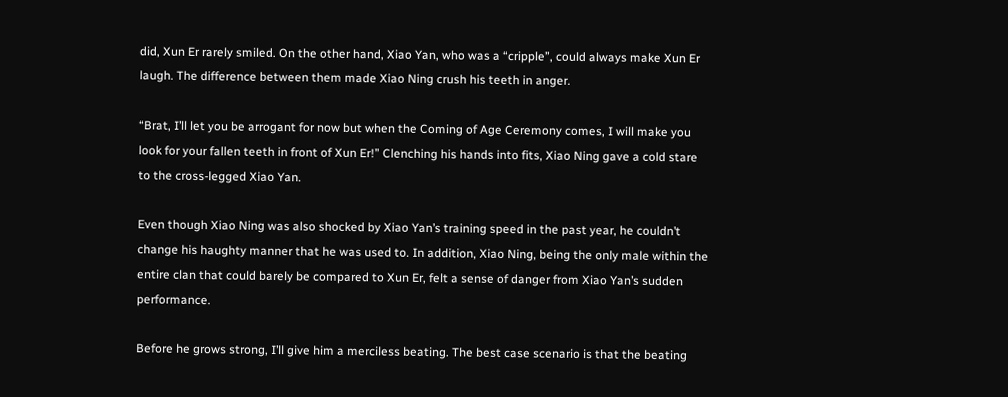did, Xun Er rarely smiled. On the other hand, Xiao Yan, who was a “cripple”, could always make Xun Er laugh. The difference between them made Xiao Ning crush his teeth in anger.

“Brat, I’ll let you be arrogant for now but when the Coming of Age Ceremony comes, I will make you look for your fallen teeth in front of Xun Er!” Clenching his hands into fits, Xiao Ning gave a cold stare to the cross-legged Xiao Yan.

Even though Xiao Ning was also shocked by Xiao Yan’s training speed in the past year, he couldn’t change his haughty manner that he was used to. In addition, Xiao Ning, being the only male within the entire clan that could barely be compared to Xun Er, felt a sense of danger from Xiao Yan’s sudden performance.

Before he grows strong, I’ll give him a merciless beating. The best case scenario is that the beating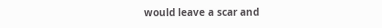would leave a scar and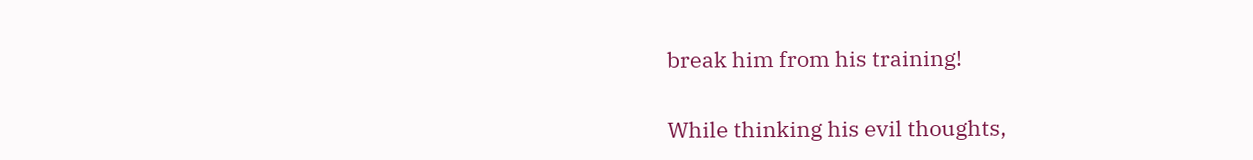break him from his training!

While thinking his evil thoughts,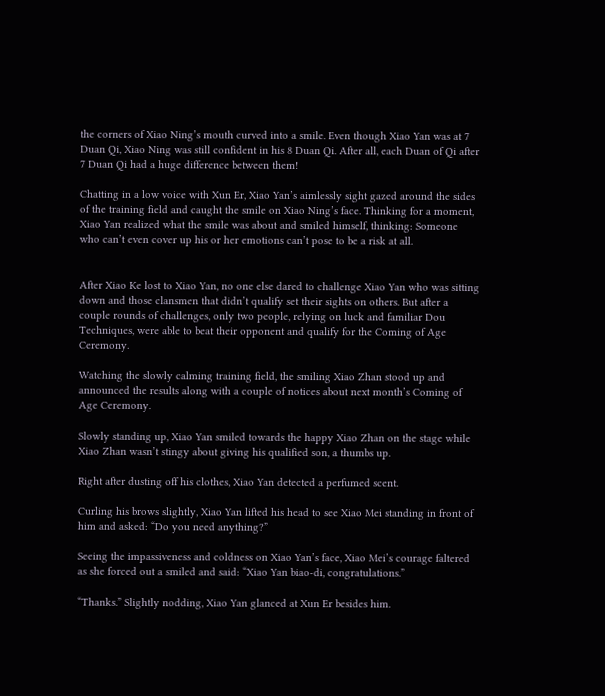the corners of Xiao Ning’s mouth curved into a smile. Even though Xiao Yan was at 7 Duan Qi, Xiao Ning was still confident in his 8 Duan Qi. After all, each Duan of Qi after 7 Duan Qi had a huge difference between them!

Chatting in a low voice with Xun Er, Xiao Yan’s aimlessly sight gazed around the sides of the training field and caught the smile on Xiao Ning’s face. Thinking for a moment, Xiao Yan realized what the smile was about and smiled himself, thinking: Someone who can’t even cover up his or her emotions can’t pose to be a risk at all.


After Xiao Ke lost to Xiao Yan, no one else dared to challenge Xiao Yan who was sitting down and those clansmen that didn’t qualify set their sights on others. But after a couple rounds of challenges, only two people, relying on luck and familiar Dou Techniques, were able to beat their opponent and qualify for the Coming of Age Ceremony.

Watching the slowly calming training field, the smiling Xiao Zhan stood up and announced the results along with a couple of notices about next month’s Coming of Age Ceremony.

Slowly standing up, Xiao Yan smiled towards the happy Xiao Zhan on the stage while Xiao Zhan wasn’t stingy about giving his qualified son, a thumbs up.

Right after dusting off his clothes, Xiao Yan detected a perfumed scent.

Curling his brows slightly, Xiao Yan lifted his head to see Xiao Mei standing in front of him and asked: “Do you need anything?”

Seeing the impassiveness and coldness on Xiao Yan’s face, Xiao Mei’s courage faltered as she forced out a smiled and said: “Xiao Yan biao-di, congratulations.”

“Thanks.” Slightly nodding, Xiao Yan glanced at Xun Er besides him.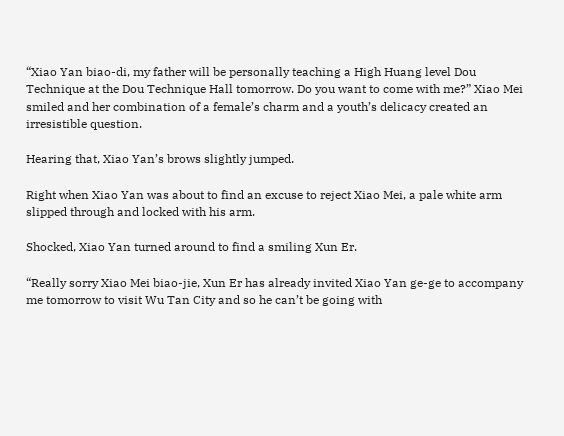“Xiao Yan biao-di, my father will be personally teaching a High Huang level Dou Technique at the Dou Technique Hall tomorrow. Do you want to come with me?” Xiao Mei smiled and her combination of a female’s charm and a youth’s delicacy created an irresistible question.

Hearing that, Xiao Yan’s brows slightly jumped.

Right when Xiao Yan was about to find an excuse to reject Xiao Mei, a pale white arm slipped through and locked with his arm.

Shocked, Xiao Yan turned around to find a smiling Xun Er.

“Really sorry Xiao Mei biao-jie, Xun Er has already invited Xiao Yan ge-ge to accompany me tomorrow to visit Wu Tan City and so he can’t be going with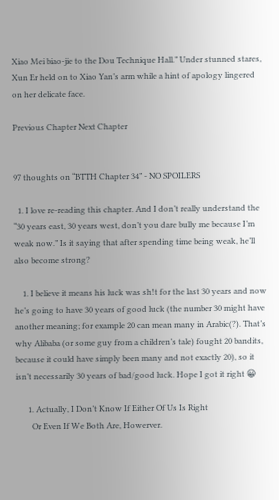Xiao Mei biao-jie to the Dou Technique Hall.” Under stunned stares, Xun Er held on to Xiao Yan’s arm while a hint of apology lingered on her delicate face.

Previous Chapter Next Chapter


97 thoughts on “BTTH Chapter 34” - NO SPOILERS

  1. I love re-reading this chapter. And I don’t really understand the “30 years east, 30 years west, don’t you dare bully me because I’m weak now.” Is it saying that after spending time being weak, he’ll also become strong?

    1. I believe it means his luck was sh!t for the last 30 years and now he’s going to have 30 years of good luck (the number 30 might have another meaning; for example 20 can mean many in Arabic(?). That’s why Alibaba (or some guy from a children’s tale) fought 20 bandits, because it could have simply been many and not exactly 20), so it isn’t necessarily 30 years of bad/good luck. Hope I got it right 😀

      1. Actually, I Don’t Know If Either Of Us Is Right
        Or Even If We Both Are, Howerver.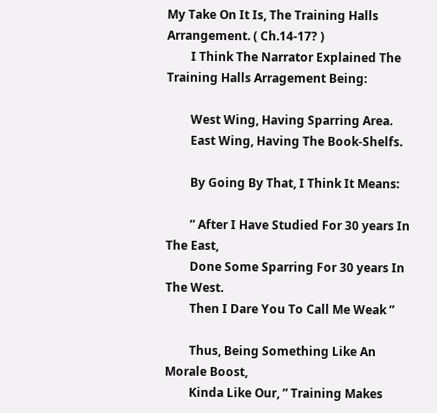My Take On It Is, The Training Halls Arrangement. ( Ch.14-17? )
        I Think The Narrator Explained The Training Halls Arragement Being:

        West Wing, Having Sparring Area.
        East Wing, Having The Book-Shelfs.

        By Going By That, I Think It Means:

        ” After I Have Studied For 30 years In The East,
        Done Some Sparring For 30 years In The West.
        Then I Dare You To Call Me Weak ”

        Thus, Being Something Like An Morale Boost,
        Kinda Like Our, ” Training Makes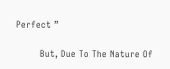Perfect ”

        But, Due To The Nature Of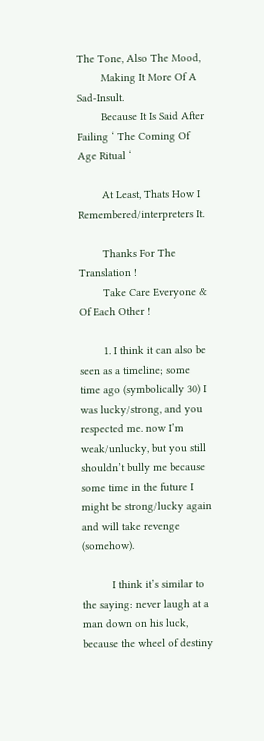The Tone, Also The Mood,
        Making It More Of A Sad-Insult.
        Because It Is Said After Failing ‘ The Coming Of Age Ritual ‘

        At Least, Thats How I Remembered/interpreters It.

        Thanks For The Translation !
        Take Care Everyone & Of Each Other !

        1. I think it can also be seen as a timeline; some time ago (symbolically 30) I was lucky/strong, and you respected me. now I’m weak/unlucky, but you still shouldn’t bully me because some time in the future I might be strong/lucky again and will take revenge (somehow).

          I think it’s similar to the saying: never laugh at a man down on his luck, because the wheel of destiny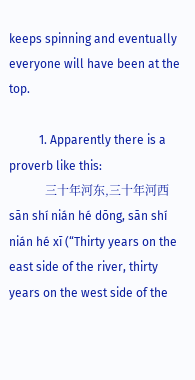keeps spinning and eventually everyone will have been at the top.

          1. Apparently there is a proverb like this:
            三十年河东,三十年河西 sān shí nián hé dōng, sān shí nián hé xī (“Thirty years on the east side of the river, thirty years on the west side of the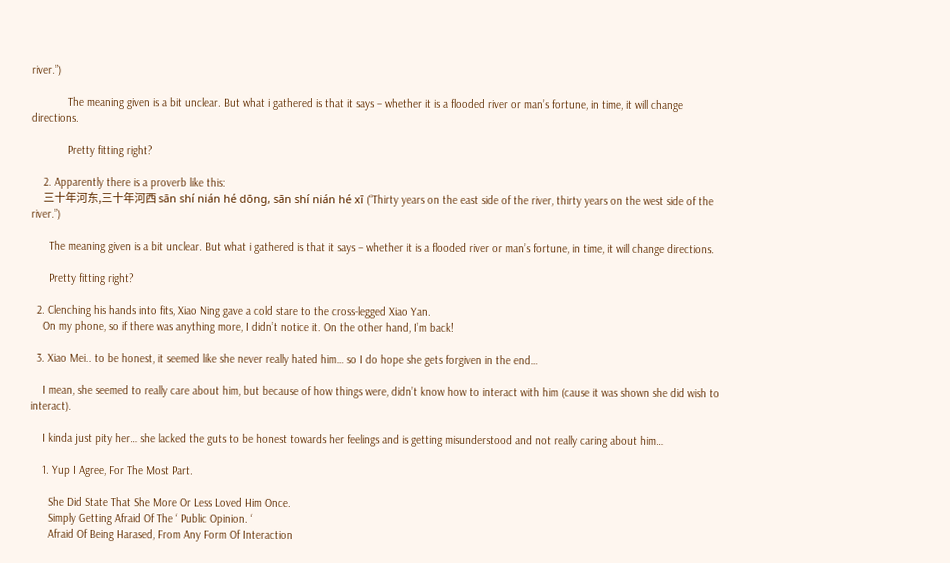river.”)

            The meaning given is a bit unclear. But what i gathered is that it says – whether it is a flooded river or man’s fortune, in time, it will change directions.

            Pretty fitting right?

    2. Apparently there is a proverb like this:
      三十年河东,三十年河西 sān shí nián hé dōng, sān shí nián hé xī (“Thirty years on the east side of the river, thirty years on the west side of the river.”)

      The meaning given is a bit unclear. But what i gathered is that it says – whether it is a flooded river or man’s fortune, in time, it will change directions.

      Pretty fitting right?

  2. Clenching his hands into fits, Xiao Ning gave a cold stare to the cross-legged Xiao Yan.
    On my phone, so if there was anything more, I didn’t notice it. On the other hand, I’m back!

  3. Xiao Mei.. to be honest, it seemed like she never really hated him… so I do hope she gets forgiven in the end…

    I mean, she seemed to really care about him, but because of how things were, didn’t know how to interact with him (cause it was shown she did wish to interact).

    I kinda just pity her… she lacked the guts to be honest towards her feelings and is getting misunderstood and not really caring about him…

    1. Yup I Agree, For The Most Part.

      She Did State That She More Or Less Loved Him Once.
      Simply Getting Afraid Of The ‘ Public Opinion. ‘
      Afraid Of Being Harased, From Any Form Of Interaction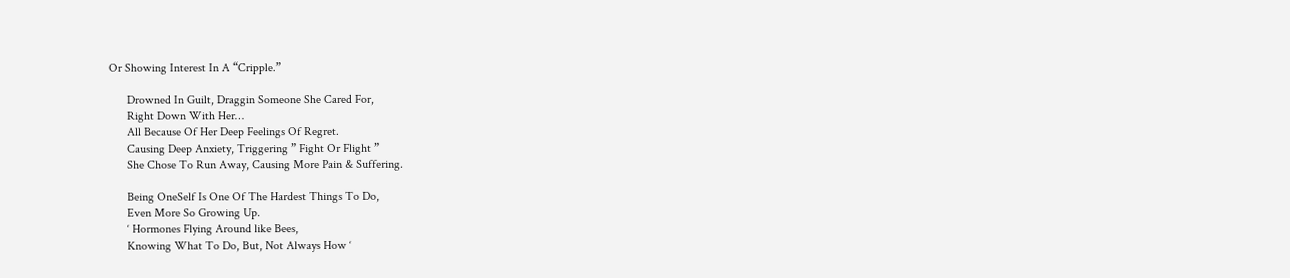Or Showing Interest In A “Cripple.”

      Drowned In Guilt, Draggin Someone She Cared For,
      Right Down With Her…
      All Because Of Her Deep Feelings Of Regret.
      Causing Deep Anxiety, Triggering ” Fight Or Flight ”
      She Chose To Run Away, Causing More Pain & Suffering.

      Being OneSelf Is One Of The Hardest Things To Do,
      Even More So Growing Up.
      ‘ Hormones Flying Around like Bees,
      Knowing What To Do, But, Not Always How ‘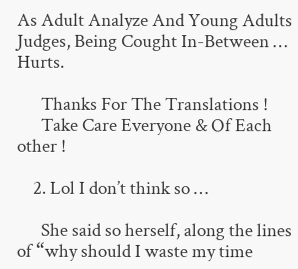As Adult Analyze And Young Adults Judges, Being Cought In-Between … Hurts.

      Thanks For The Translations !
      Take Care Everyone & Of Each other !

    2. Lol I don’t think so …

      She said so herself, along the lines of “why should I waste my time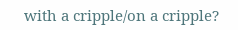with a cripple/on a cripple?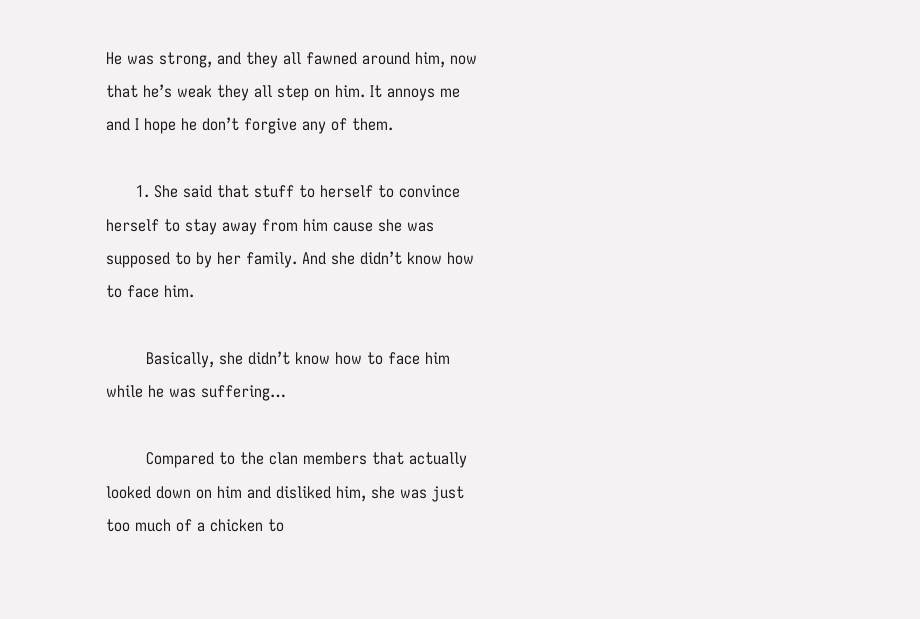He was strong, and they all fawned around him, now that he’s weak they all step on him. It annoys me and I hope he don’t forgive any of them.

      1. She said that stuff to herself to convince herself to stay away from him cause she was supposed to by her family. And she didn’t know how to face him.

        Basically, she didn’t know how to face him while he was suffering…

        Compared to the clan members that actually looked down on him and disliked him, she was just too much of a chicken to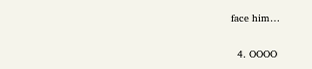face him…

  4. OOOO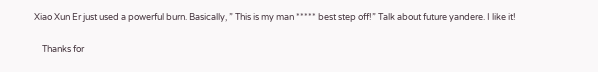Xiao Xun Er just used a powerful burn. Basically, ” This is my man ***** best step off!” Talk about future yandere. I like it!

    Thanks for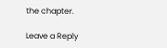the chapter.

Leave a Reply